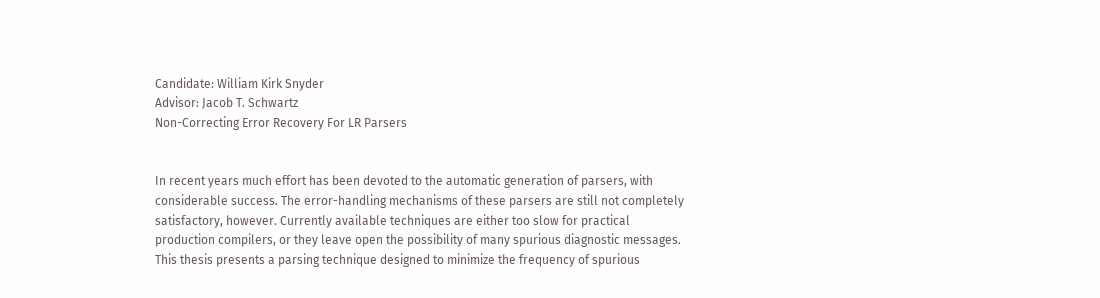Candidate: William Kirk Snyder
Advisor: Jacob T. Schwartz
Non-Correcting Error Recovery For LR Parsers


In recent years much effort has been devoted to the automatic generation of parsers, with considerable success. The error-handling mechanisms of these parsers are still not completely satisfactory, however. Currently available techniques are either too slow for practical production compilers, or they leave open the possibility of many spurious diagnostic messages. This thesis presents a parsing technique designed to minimize the frequency of spurious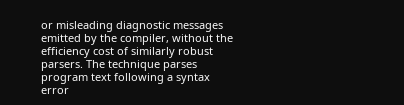or misleading diagnostic messages emitted by the compiler, without the efficiency cost of similarly robust parsers. The technique parses program text following a syntax error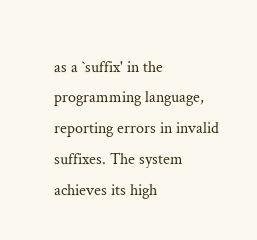as a `suffix' in the programming language, reporting errors in invalid suffixes. The system achieves its high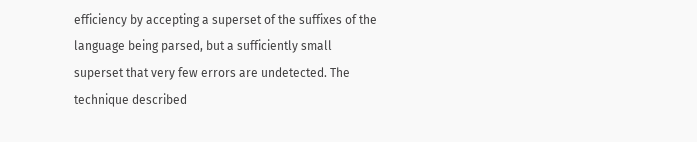efficiency by accepting a superset of the suffixes of the language being parsed, but a sufficiently small superset that very few errors are undetected. The technique described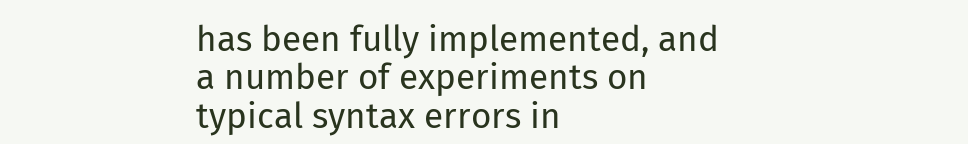has been fully implemented, and a number of experiments on typical syntax errors in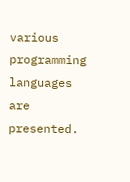various programming languages are presented.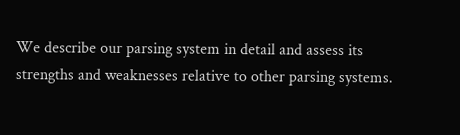We describe our parsing system in detail and assess its strengths and weaknesses relative to other parsing systems.